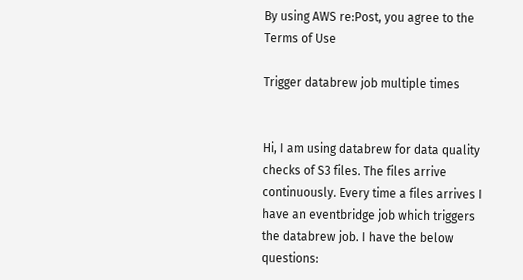By using AWS re:Post, you agree to the Terms of Use

Trigger databrew job multiple times


Hi, I am using databrew for data quality checks of S3 files. The files arrive continuously. Every time a files arrives I have an eventbridge job which triggers the databrew job. I have the below questions: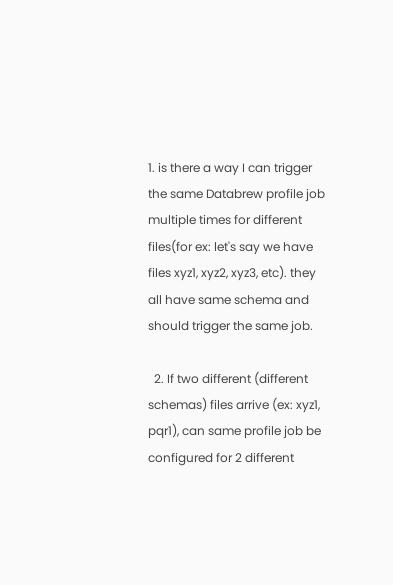1. is there a way I can trigger the same Databrew profile job multiple times for different files(for ex: let's say we have files xyz1, xyz2, xyz3, etc). they all have same schema and should trigger the same job.

  2. If two different (different schemas) files arrive (ex: xyz1, pqr1), can same profile job be configured for 2 different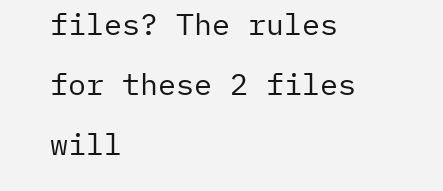files? The rules for these 2 files will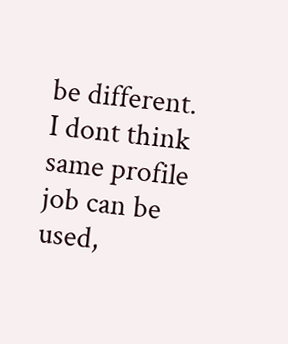be different. I dont think same profile job can be used,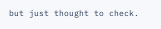but just thought to check.